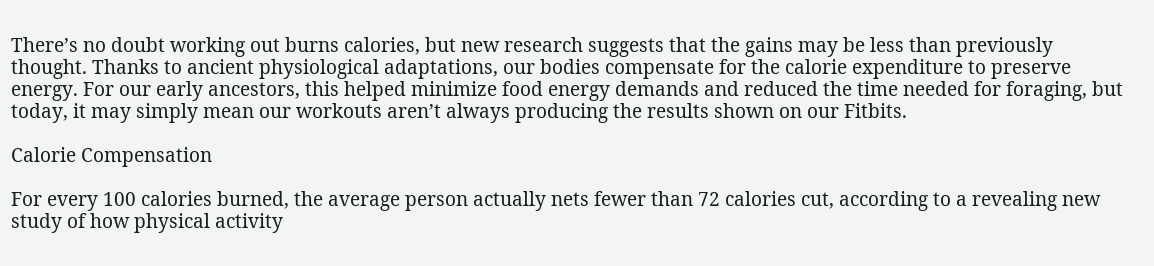There’s no doubt working out burns calories, but new research suggests that the gains may be less than previously thought. Thanks to ancient physiological adaptations, our bodies compensate for the calorie expenditure to preserve energy. For our early ancestors, this helped minimize food energy demands and reduced the time needed for foraging, but today, it may simply mean our workouts aren’t always producing the results shown on our Fitbits.

Calorie Compensation

For every 100 calories burned, the average person actually nets fewer than 72 calories cut, according to a revealing new study of how physical activity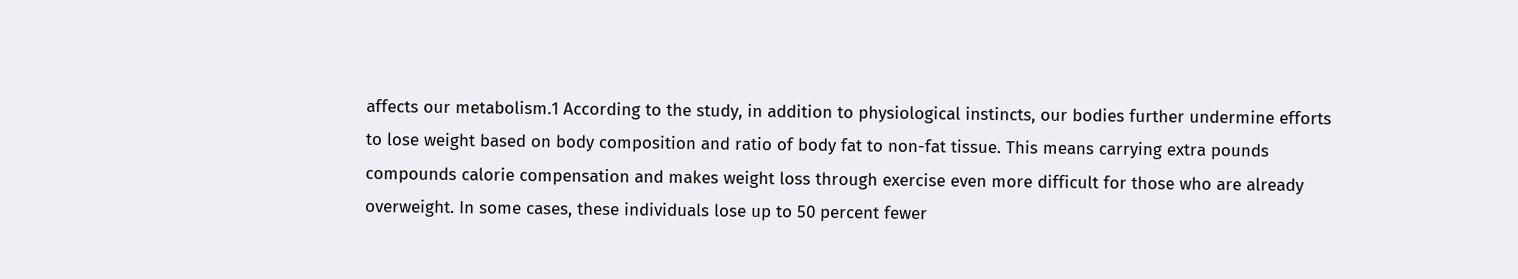affects our metabolism.1 According to the study, in addition to physiological instincts, our bodies further undermine efforts to lose weight based on body composition and ratio of body fat to non-fat tissue. This means carrying extra pounds compounds calorie compensation and makes weight loss through exercise even more difficult for those who are already overweight. In some cases, these individuals lose up to 50 percent fewer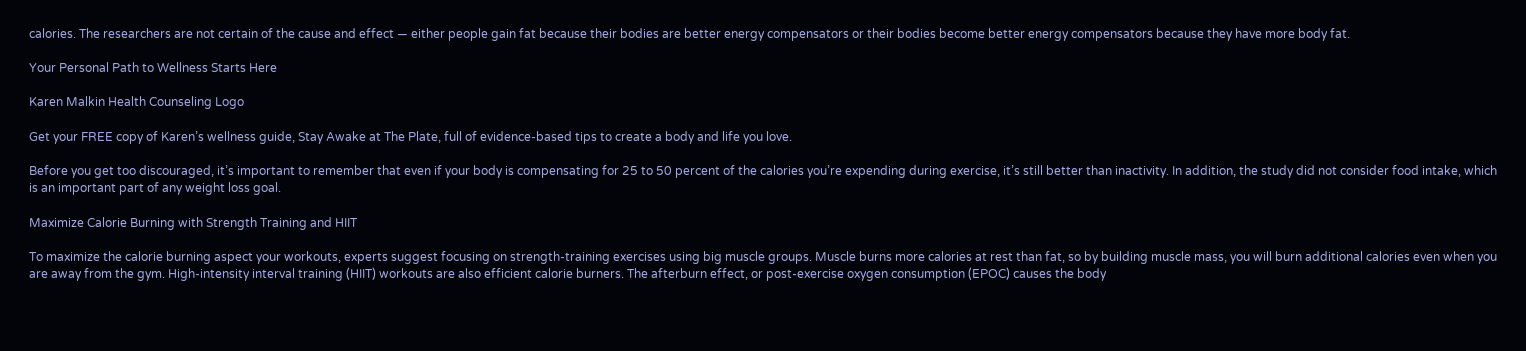calories. The researchers are not certain of the cause and effect — either people gain fat because their bodies are better energy compensators or their bodies become better energy compensators because they have more body fat.

Your Personal Path to Wellness Starts Here

Karen Malkin Health Counseling Logo

Get your FREE copy of Karen’s wellness guide, Stay Awake at The Plate, full of evidence-based tips to create a body and life you love.

Before you get too discouraged, it’s important to remember that even if your body is compensating for 25 to 50 percent of the calories you’re expending during exercise, it’s still better than inactivity. In addition, the study did not consider food intake, which is an important part of any weight loss goal.

Maximize Calorie Burning with Strength Training and HIIT

To maximize the calorie burning aspect your workouts, experts suggest focusing on strength-training exercises using big muscle groups. Muscle burns more calories at rest than fat, so by building muscle mass, you will burn additional calories even when you are away from the gym. High-intensity interval training (HIIT) workouts are also efficient calorie burners. The afterburn effect, or post-exercise oxygen consumption (EPOC) causes the body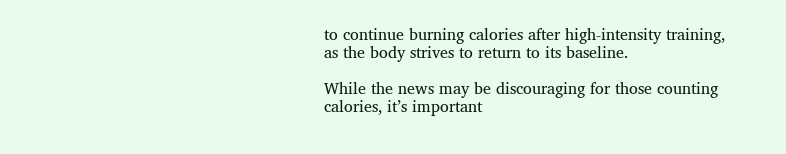to continue burning calories after high-intensity training, as the body strives to return to its baseline.

While the news may be discouraging for those counting calories, it’s important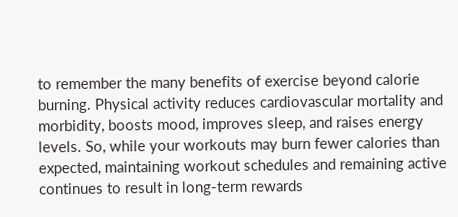to remember the many benefits of exercise beyond calorie burning. Physical activity reduces cardiovascular mortality and morbidity, boosts mood, improves sleep, and raises energy levels. So, while your workouts may burn fewer calories than expected, maintaining workout schedules and remaining active continues to result in long-term rewards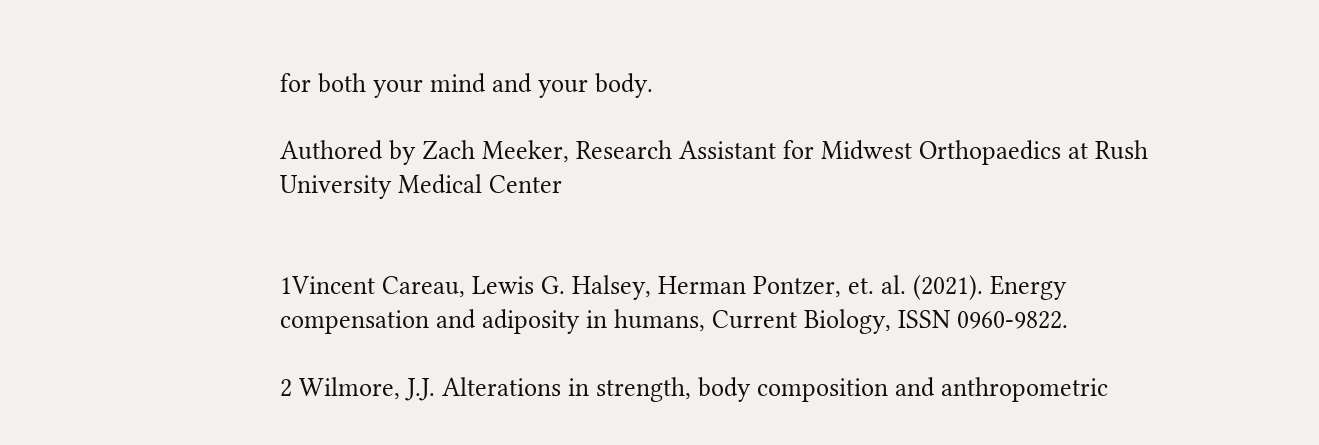for both your mind and your body.

Authored by Zach Meeker, Research Assistant for Midwest Orthopaedics at Rush University Medical Center


1Vincent Careau, Lewis G. Halsey, Herman Pontzer, et. al. (2021). Energy compensation and adiposity in humans, Current Biology, ISSN 0960-9822.

2 Wilmore, J.J. Alterations in strength, body composition and anthropometric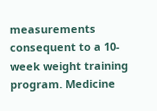measurements consequent to a 10-week weight training program. Medicine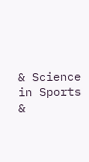& Science in Sports &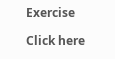Exercise

Click here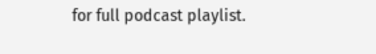for full podcast playlist.